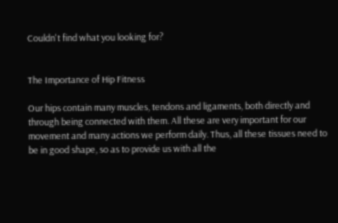Couldn't find what you looking for?


The Importance of Hip Fitness

Our hips contain many muscles, tendons and ligaments, both directly and through being connected with them. All these are very important for our movement and many actions we perform daily. Thus, all these tissues need to be in good shape, so as to provide us with all the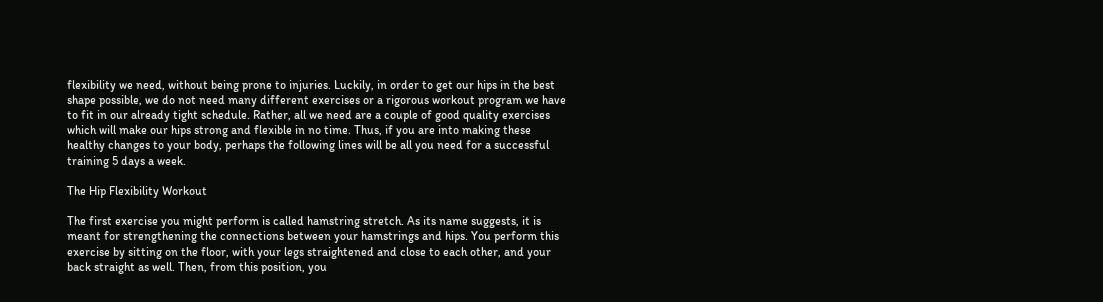flexibility we need, without being prone to injuries. Luckily, in order to get our hips in the best shape possible, we do not need many different exercises or a rigorous workout program we have to fit in our already tight schedule. Rather, all we need are a couple of good quality exercises which will make our hips strong and flexible in no time. Thus, if you are into making these healthy changes to your body, perhaps the following lines will be all you need for a successful training 5 days a week.

The Hip Flexibility Workout

The first exercise you might perform is called hamstring stretch. As its name suggests, it is meant for strengthening the connections between your hamstrings and hips. You perform this exercise by sitting on the floor, with your legs straightened and close to each other, and your back straight as well. Then, from this position, you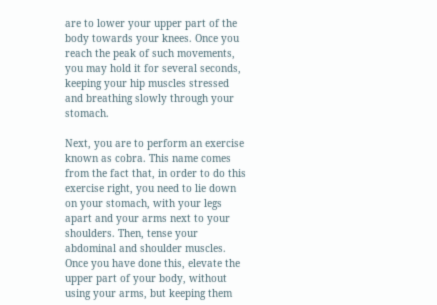are to lower your upper part of the body towards your knees. Once you reach the peak of such movements, you may hold it for several seconds, keeping your hip muscles stressed and breathing slowly through your stomach.

Next, you are to perform an exercise known as cobra. This name comes from the fact that, in order to do this exercise right, you need to lie down on your stomach, with your legs apart and your arms next to your shoulders. Then, tense your abdominal and shoulder muscles. Once you have done this, elevate the upper part of your body, without using your arms, but keeping them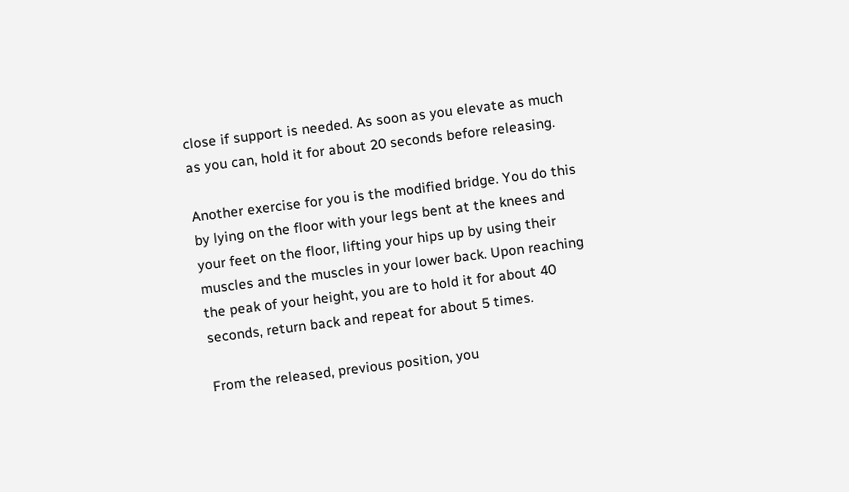close if support is needed. As soon as you elevate as much as you can, hold it for about 20 seconds before releasing.

Another exercise for you is the modified bridge. You do this by lying on the floor with your legs bent at the knees and your feet on the floor, lifting your hips up by using their muscles and the muscles in your lower back. Upon reaching the peak of your height, you are to hold it for about 40 seconds, return back and repeat for about 5 times.

From the released, previous position, you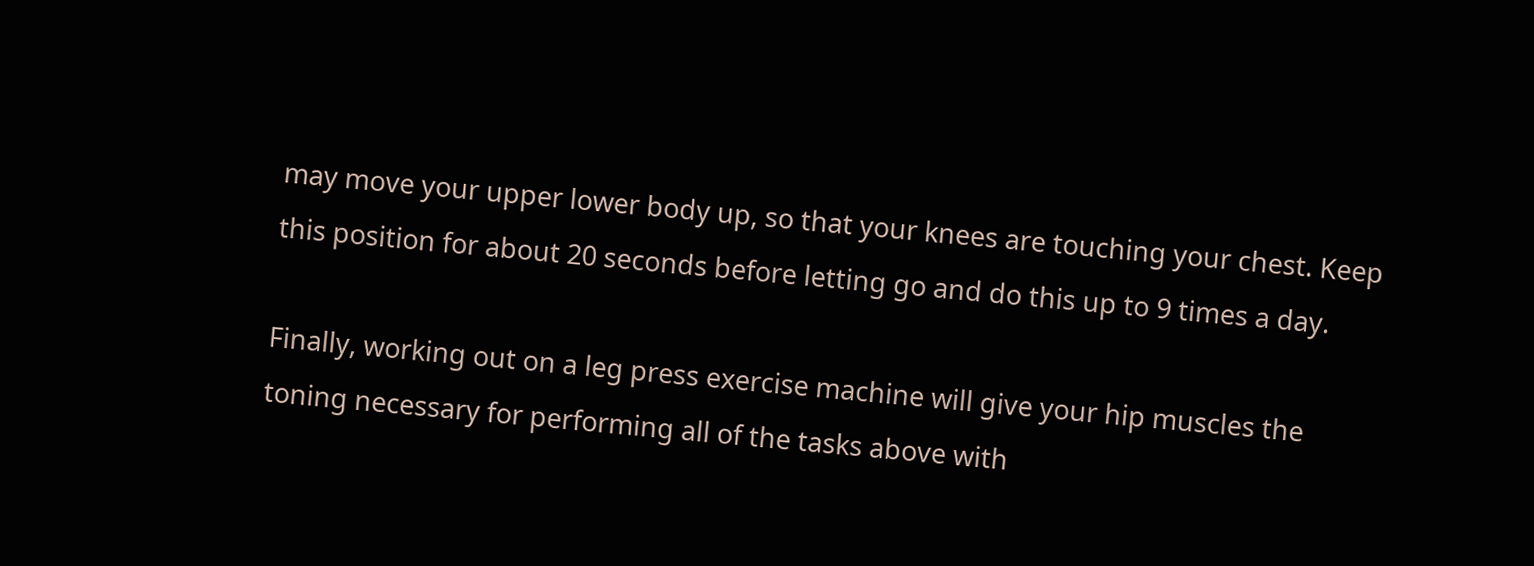may move your upper lower body up, so that your knees are touching your chest. Keep this position for about 20 seconds before letting go and do this up to 9 times a day.

Finally, working out on a leg press exercise machine will give your hip muscles the toning necessary for performing all of the tasks above with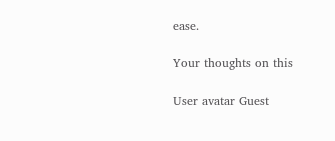ease.

Your thoughts on this

User avatar Guest